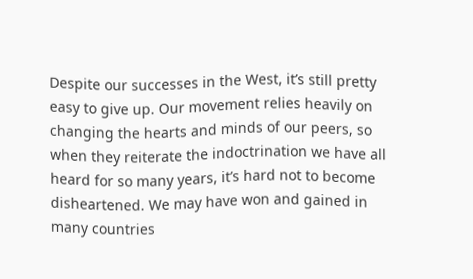Despite our successes in the West, it’s still pretty easy to give up. Our movement relies heavily on changing the hearts and minds of our peers, so when they reiterate the indoctrination we have all heard for so many years, it’s hard not to become disheartened. We may have won and gained in many countries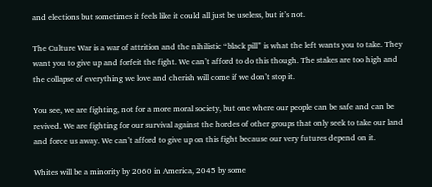and elections but sometimes it feels like it could all just be useless, but it’s not.

The Culture War is a war of attrition and the nihilistic “black pill” is what the left wants you to take. They want you to give up and forfeit the fight. We can’t afford to do this though. The stakes are too high and the collapse of everything we love and cherish will come if we don’t stop it.

You see, we are fighting, not for a more moral society, but one where our people can be safe and can be revived. We are fighting for our survival against the hordes of other groups that only seek to take our land and force us away. We can’t afford to give up on this fight because our very futures depend on it.

Whites will be a minority by 2060 in America, 2045 by some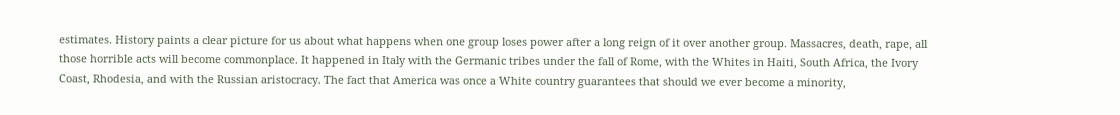estimates. History paints a clear picture for us about what happens when one group loses power after a long reign of it over another group. Massacres, death, rape, all those horrible acts will become commonplace. It happened in Italy with the Germanic tribes under the fall of Rome, with the Whites in Haiti, South Africa, the Ivory Coast, Rhodesia, and with the Russian aristocracy. The fact that America was once a White country guarantees that should we ever become a minority,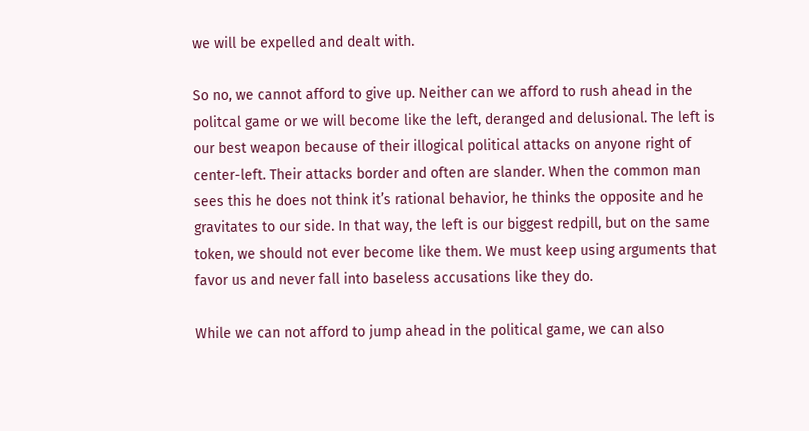we will be expelled and dealt with.

So no, we cannot afford to give up. Neither can we afford to rush ahead in the politcal game or we will become like the left, deranged and delusional. The left is our best weapon because of their illogical political attacks on anyone right of center-left. Their attacks border and often are slander. When the common man sees this he does not think it’s rational behavior, he thinks the opposite and he gravitates to our side. In that way, the left is our biggest redpill, but on the same token, we should not ever become like them. We must keep using arguments that favor us and never fall into baseless accusations like they do.

While we can not afford to jump ahead in the political game, we can also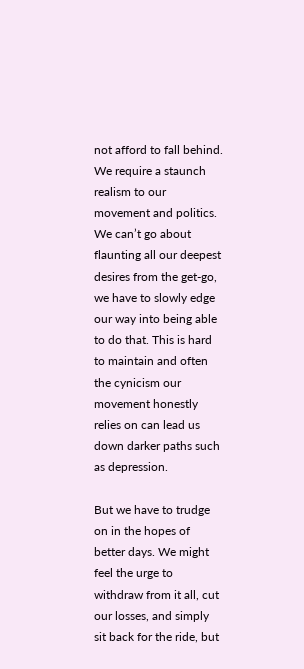not afford to fall behind. We require a staunch realism to our movement and politics. We can’t go about flaunting all our deepest desires from the get-go, we have to slowly edge our way into being able to do that. This is hard to maintain and often the cynicism our movement honestly relies on can lead us down darker paths such as depression.

But we have to trudge on in the hopes of better days. We might feel the urge to withdraw from it all, cut our losses, and simply sit back for the ride, but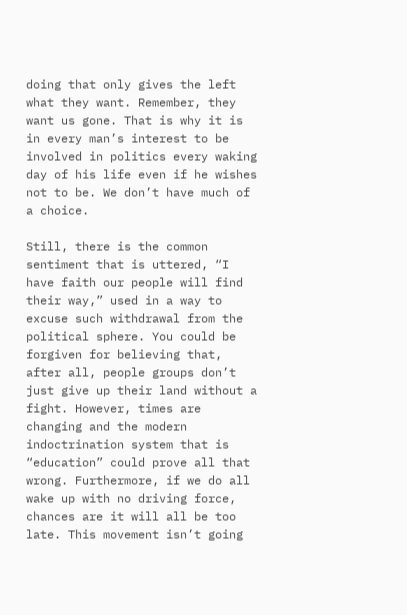doing that only gives the left what they want. Remember, they want us gone. That is why it is in every man’s interest to be involved in politics every waking day of his life even if he wishes not to be. We don’t have much of a choice.

Still, there is the common sentiment that is uttered, “I have faith our people will find their way,” used in a way to excuse such withdrawal from the political sphere. You could be forgiven for believing that, after all, people groups don’t just give up their land without a fight. However, times are changing and the modern indoctrination system that is “education” could prove all that wrong. Furthermore, if we do all wake up with no driving force, chances are it will all be too late. This movement isn’t going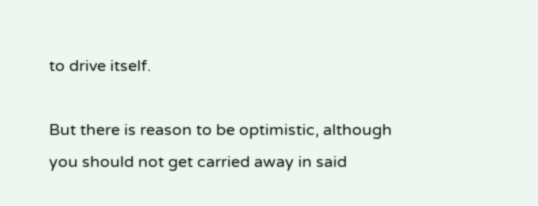to drive itself.

But there is reason to be optimistic, although you should not get carried away in said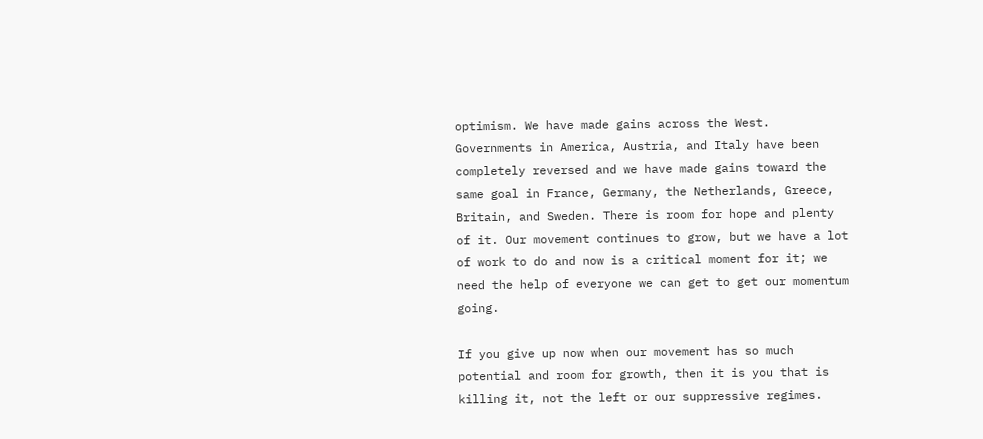optimism. We have made gains across the West. Governments in America, Austria, and Italy have been completely reversed and we have made gains toward the same goal in France, Germany, the Netherlands, Greece, Britain, and Sweden. There is room for hope and plenty of it. Our movement continues to grow, but we have a lot of work to do and now is a critical moment for it; we need the help of everyone we can get to get our momentum going.

If you give up now when our movement has so much potential and room for growth, then it is you that is killing it, not the left or our suppressive regimes.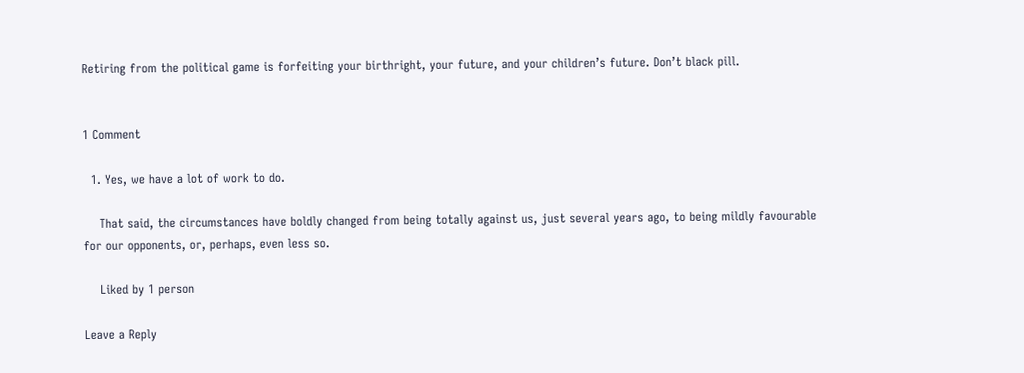Retiring from the political game is forfeiting your birthright, your future, and your children’s future. Don’t black pill.


1 Comment

  1. Yes, we have a lot of work to do.

    That said, the circumstances have boldly changed from being totally against us, just several years ago, to being mildly favourable for our opponents, or, perhaps, even less so.

    Liked by 1 person

Leave a Reply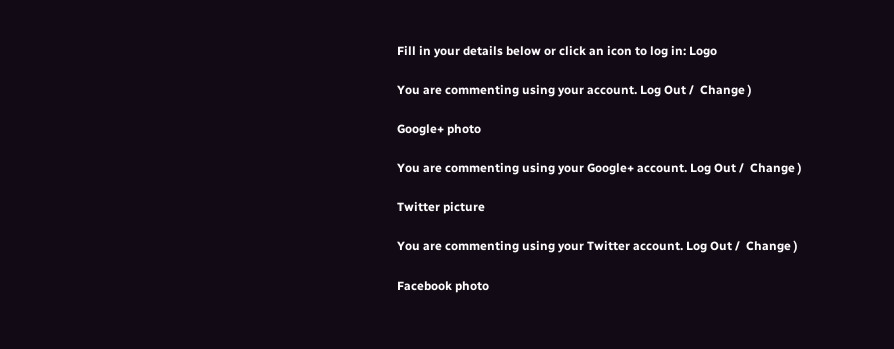Fill in your details below or click an icon to log in: Logo

You are commenting using your account. Log Out /  Change )

Google+ photo

You are commenting using your Google+ account. Log Out /  Change )

Twitter picture

You are commenting using your Twitter account. Log Out /  Change )

Facebook photo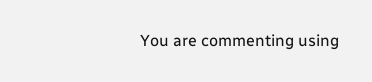You are commenting using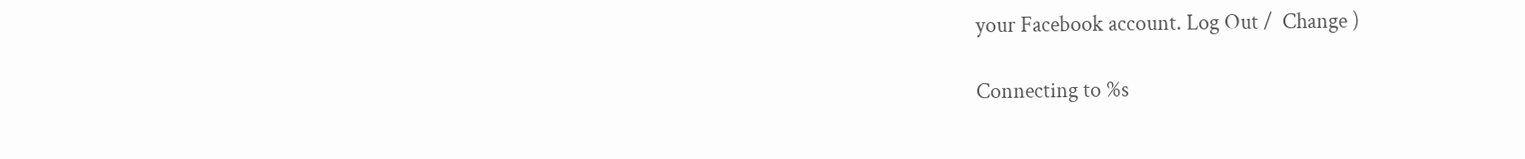your Facebook account. Log Out /  Change )

Connecting to %s